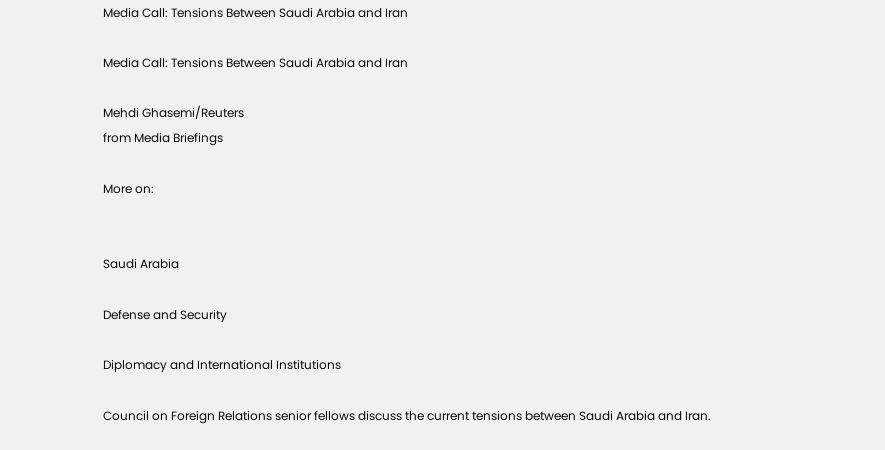Media Call: Tensions Between Saudi Arabia and Iran

Media Call: Tensions Between Saudi Arabia and Iran

Mehdi Ghasemi/Reuters
from Media Briefings

More on:


Saudi Arabia

Defense and Security

Diplomacy and International Institutions

Council on Foreign Relations senior fellows discuss the current tensions between Saudi Arabia and Iran.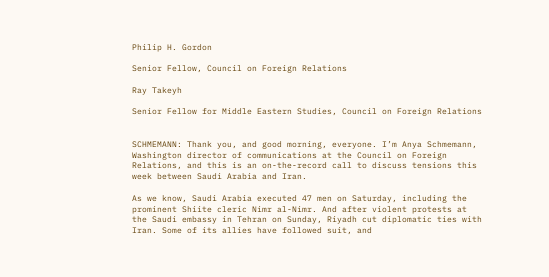Philip H. Gordon

Senior Fellow, Council on Foreign Relations

Ray Takeyh

Senior Fellow for Middle Eastern Studies, Council on Foreign Relations


SCHMEMANN: Thank you, and good morning, everyone. I’m Anya Schmemann, Washington director of communications at the Council on Foreign Relations, and this is an on-the-record call to discuss tensions this week between Saudi Arabia and Iran.

As we know, Saudi Arabia executed 47 men on Saturday, including the prominent Shiite cleric Nimr al-Nimr. And after violent protests at the Saudi embassy in Tehran on Sunday, Riyadh cut diplomatic ties with Iran. Some of its allies have followed suit, and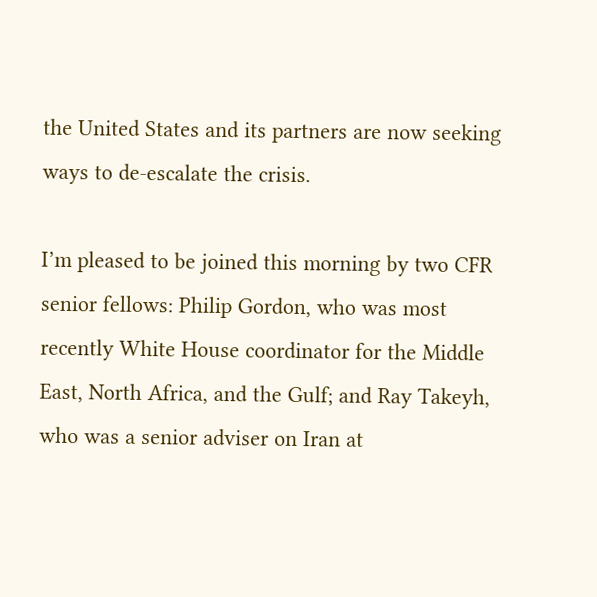the United States and its partners are now seeking ways to de-escalate the crisis.

I’m pleased to be joined this morning by two CFR senior fellows: Philip Gordon, who was most recently White House coordinator for the Middle East, North Africa, and the Gulf; and Ray Takeyh, who was a senior adviser on Iran at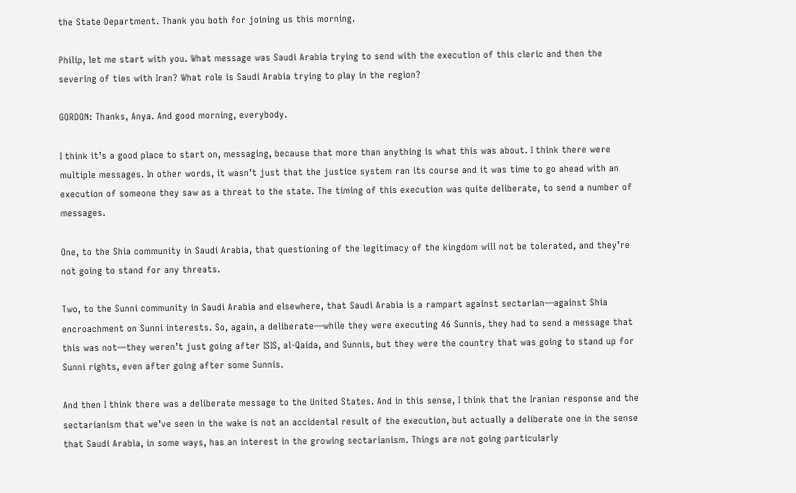the State Department. Thank you both for joining us this morning.

Philip, let me start with you. What message was Saudi Arabia trying to send with the execution of this cleric and then the severing of ties with Iran? What role is Saudi Arabia trying to play in the region?

GORDON: Thanks, Anya. And good morning, everybody.

I think it’s a good place to start on, messaging, because that more than anything is what this was about. I think there were multiple messages. In other words, it wasn’t just that the justice system ran its course and it was time to go ahead with an execution of someone they saw as a threat to the state. The timing of this execution was quite deliberate, to send a number of messages.

One, to the Shia community in Saudi Arabia, that questioning of the legitimacy of the kingdom will not be tolerated, and they’re not going to stand for any threats.

Two, to the Sunni community in Saudi Arabia and elsewhere, that Saudi Arabia is a rampart against sectarian—against Shia encroachment on Sunni interests. So, again, a deliberate—while they were executing 46 Sunnis, they had to send a message that this was not—they weren’t just going after ISIS, al-Qaida, and Sunnis, but they were the country that was going to stand up for Sunni rights, even after going after some Sunnis.

And then I think there was a deliberate message to the United States. And in this sense, I think that the Iranian response and the sectarianism that we’ve seen in the wake is not an accidental result of the execution, but actually a deliberate one in the sense that Saudi Arabia, in some ways, has an interest in the growing sectarianism. Things are not going particularly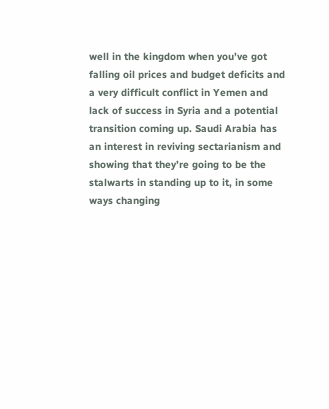well in the kingdom when you’ve got falling oil prices and budget deficits and a very difficult conflict in Yemen and lack of success in Syria and a potential transition coming up. Saudi Arabia has an interest in reviving sectarianism and showing that they’re going to be the stalwarts in standing up to it, in some ways changing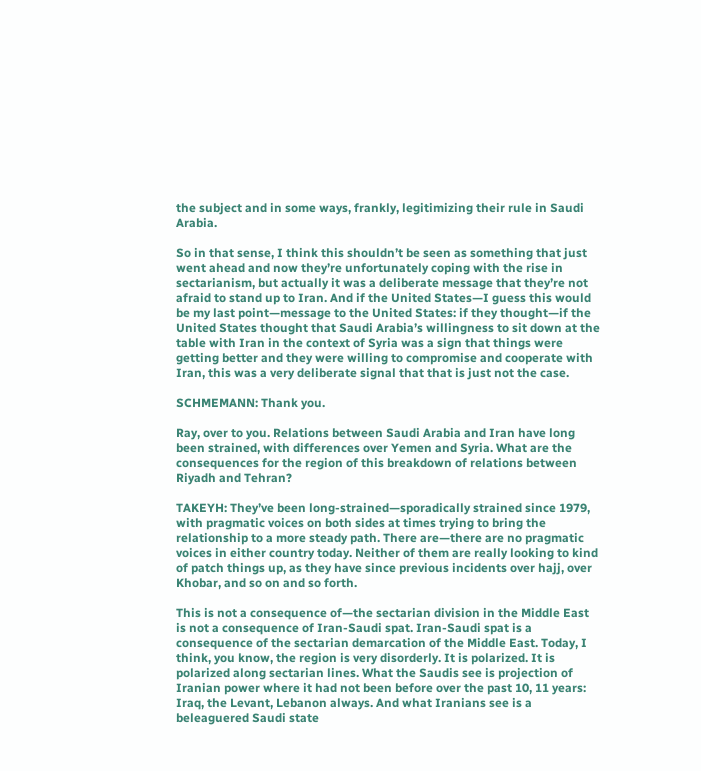the subject and in some ways, frankly, legitimizing their rule in Saudi Arabia.

So in that sense, I think this shouldn’t be seen as something that just went ahead and now they’re unfortunately coping with the rise in sectarianism, but actually it was a deliberate message that they’re not afraid to stand up to Iran. And if the United States—I guess this would be my last point—message to the United States: if they thought—if the United States thought that Saudi Arabia’s willingness to sit down at the table with Iran in the context of Syria was a sign that things were getting better and they were willing to compromise and cooperate with Iran, this was a very deliberate signal that that is just not the case.

SCHMEMANN: Thank you.

Ray, over to you. Relations between Saudi Arabia and Iran have long been strained, with differences over Yemen and Syria. What are the consequences for the region of this breakdown of relations between Riyadh and Tehran?

TAKEYH: They’ve been long-strained—sporadically strained since 1979, with pragmatic voices on both sides at times trying to bring the relationship to a more steady path. There are—there are no pragmatic voices in either country today. Neither of them are really looking to kind of patch things up, as they have since previous incidents over hajj, over Khobar, and so on and so forth.

This is not a consequence of—the sectarian division in the Middle East is not a consequence of Iran-Saudi spat. Iran-Saudi spat is a consequence of the sectarian demarcation of the Middle East. Today, I think, you know, the region is very disorderly. It is polarized. It is polarized along sectarian lines. What the Saudis see is projection of Iranian power where it had not been before over the past 10, 11 years: Iraq, the Levant, Lebanon always. And what Iranians see is a beleaguered Saudi state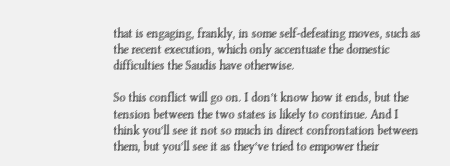that is engaging, frankly, in some self-defeating moves, such as the recent execution, which only accentuate the domestic difficulties the Saudis have otherwise.

So this conflict will go on. I don’t know how it ends, but the tension between the two states is likely to continue. And I think you’ll see it not so much in direct confrontation between them, but you’ll see it as they’ve tried to empower their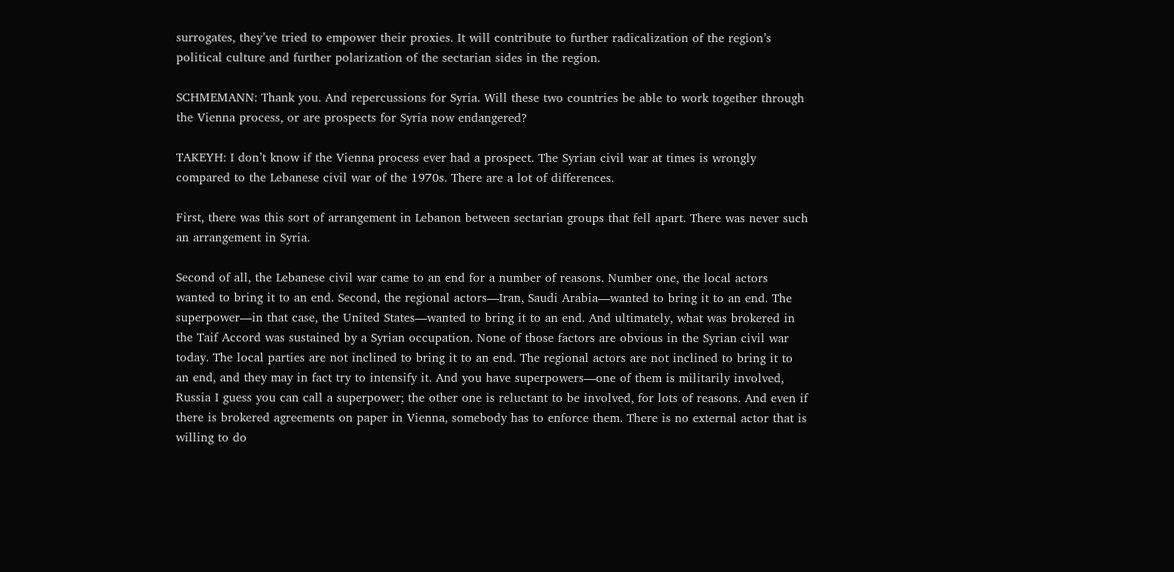surrogates, they’ve tried to empower their proxies. It will contribute to further radicalization of the region’s political culture and further polarization of the sectarian sides in the region.

SCHMEMANN: Thank you. And repercussions for Syria. Will these two countries be able to work together through the Vienna process, or are prospects for Syria now endangered?

TAKEYH: I don’t know if the Vienna process ever had a prospect. The Syrian civil war at times is wrongly compared to the Lebanese civil war of the 1970s. There are a lot of differences.

First, there was this sort of arrangement in Lebanon between sectarian groups that fell apart. There was never such an arrangement in Syria.

Second of all, the Lebanese civil war came to an end for a number of reasons. Number one, the local actors wanted to bring it to an end. Second, the regional actors—Iran, Saudi Arabia—wanted to bring it to an end. The superpower—in that case, the United States—wanted to bring it to an end. And ultimately, what was brokered in the Taif Accord was sustained by a Syrian occupation. None of those factors are obvious in the Syrian civil war today. The local parties are not inclined to bring it to an end. The regional actors are not inclined to bring it to an end, and they may in fact try to intensify it. And you have superpowers—one of them is militarily involved, Russia I guess you can call a superpower; the other one is reluctant to be involved, for lots of reasons. And even if there is brokered agreements on paper in Vienna, somebody has to enforce them. There is no external actor that is willing to do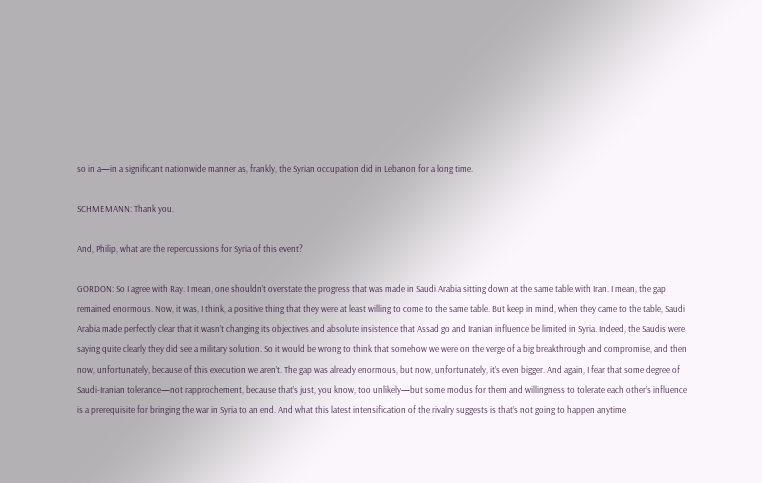so in a—in a significant nationwide manner as, frankly, the Syrian occupation did in Lebanon for a long time.

SCHMEMANN: Thank you.

And, Philip, what are the repercussions for Syria of this event?

GORDON: So I agree with Ray. I mean, one shouldn’t overstate the progress that was made in Saudi Arabia sitting down at the same table with Iran. I mean, the gap remained enormous. Now, it was, I think, a positive thing that they were at least willing to come to the same table. But keep in mind, when they came to the table, Saudi Arabia made perfectly clear that it wasn’t changing its objectives and absolute insistence that Assad go and Iranian influence be limited in Syria. Indeed, the Saudis were saying quite clearly they did see a military solution. So it would be wrong to think that somehow we were on the verge of a big breakthrough and compromise, and then now, unfortunately, because of this execution we aren’t. The gap was already enormous, but now, unfortunately, it’s even bigger. And again, I fear that some degree of Saudi-Iranian tolerance—not rapprochement, because that’s just, you know, too unlikely—but some modus for them and willingness to tolerate each other’s influence is a prerequisite for bringing the war in Syria to an end. And what this latest intensification of the rivalry suggests is that’s not going to happen anytime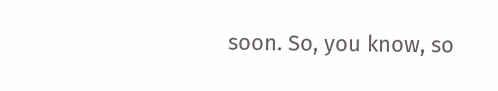soon. So, you know, so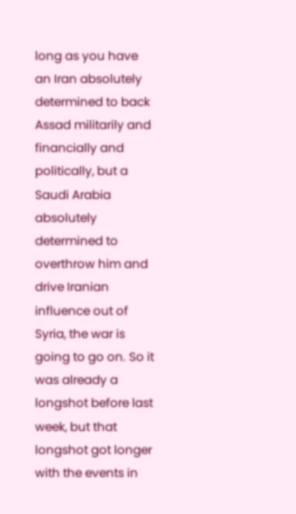long as you have an Iran absolutely determined to back Assad militarily and financially and politically, but a Saudi Arabia absolutely determined to overthrow him and drive Iranian influence out of Syria, the war is going to go on. So it was already a longshot before last week, but that longshot got longer with the events in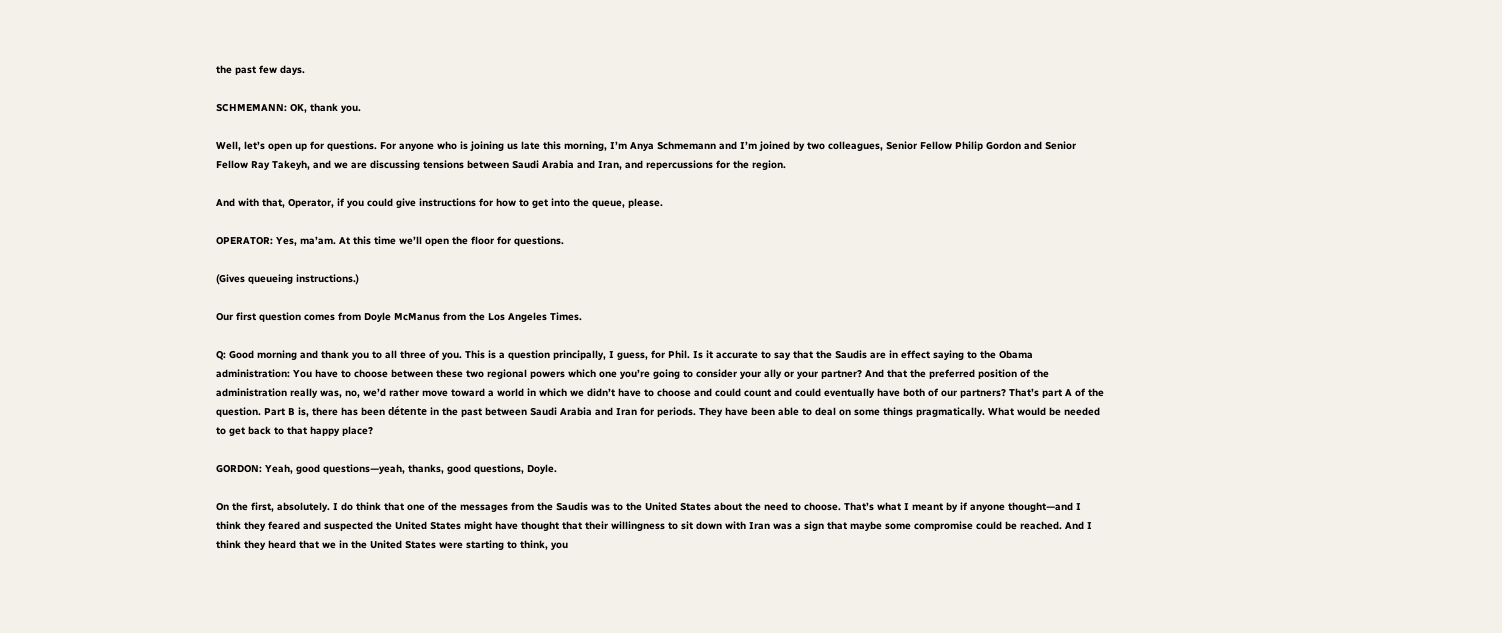the past few days.

SCHMEMANN: OK, thank you.

Well, let’s open up for questions. For anyone who is joining us late this morning, I’m Anya Schmemann and I’m joined by two colleagues, Senior Fellow Philip Gordon and Senior Fellow Ray Takeyh, and we are discussing tensions between Saudi Arabia and Iran, and repercussions for the region.

And with that, Operator, if you could give instructions for how to get into the queue, please.

OPERATOR: Yes, ma’am. At this time we’ll open the floor for questions.

(Gives queueing instructions.)

Our first question comes from Doyle McManus from the Los Angeles Times.

Q: Good morning and thank you to all three of you. This is a question principally, I guess, for Phil. Is it accurate to say that the Saudis are in effect saying to the Obama administration: You have to choose between these two regional powers which one you’re going to consider your ally or your partner? And that the preferred position of the administration really was, no, we’d rather move toward a world in which we didn’t have to choose and could count and could eventually have both of our partners? That’s part A of the question. Part B is, there has been détente in the past between Saudi Arabia and Iran for periods. They have been able to deal on some things pragmatically. What would be needed to get back to that happy place?

GORDON: Yeah, good questions—yeah, thanks, good questions, Doyle.

On the first, absolutely. I do think that one of the messages from the Saudis was to the United States about the need to choose. That’s what I meant by if anyone thought—and I think they feared and suspected the United States might have thought that their willingness to sit down with Iran was a sign that maybe some compromise could be reached. And I think they heard that we in the United States were starting to think, you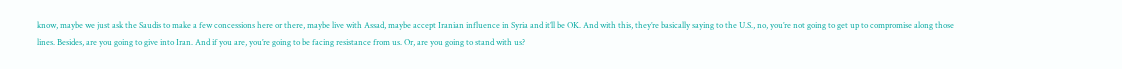know, maybe we just ask the Saudis to make a few concessions here or there, maybe live with Assad, maybe accept Iranian influence in Syria and it’ll be OK. And with this, they’re basically saying to the U.S., no, you’re not going to get up to compromise along those lines. Besides, are you going to give into Iran. And if you are, you’re going to be facing resistance from us. Or, are you going to stand with us?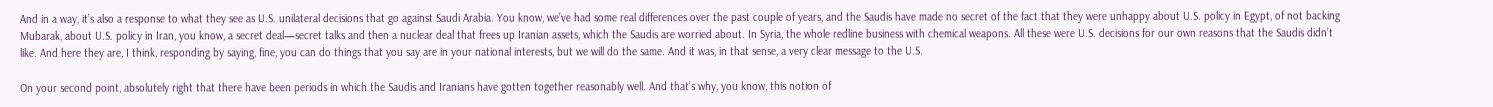And in a way, it’s also a response to what they see as U.S. unilateral decisions that go against Saudi Arabia. You know, we’ve had some real differences over the past couple of years, and the Saudis have made no secret of the fact that they were unhappy about U.S. policy in Egypt, of not backing Mubarak, about U.S. policy in Iran, you know, a secret deal—secret talks and then a nuclear deal that frees up Iranian assets, which the Saudis are worried about. In Syria, the whole redline business with chemical weapons. All these were U.S. decisions for our own reasons that the Saudis didn’t like. And here they are, I think, responding by saying, fine, you can do things that you say are in your national interests, but we will do the same. And it was, in that sense, a very clear message to the U.S.

On your second point, absolutely right that there have been periods in which the Saudis and Iranians have gotten together reasonably well. And that’s why, you know, this notion of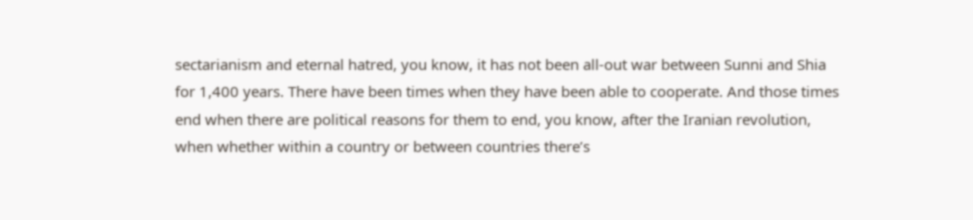sectarianism and eternal hatred, you know, it has not been all-out war between Sunni and Shia for 1,400 years. There have been times when they have been able to cooperate. And those times end when there are political reasons for them to end, you know, after the Iranian revolution, when whether within a country or between countries there’s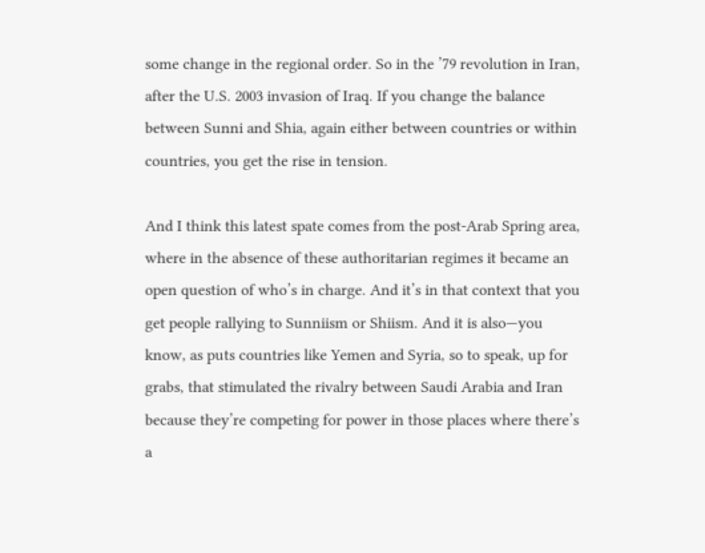some change in the regional order. So in the ’79 revolution in Iran, after the U.S. 2003 invasion of Iraq. If you change the balance between Sunni and Shia, again either between countries or within countries, you get the rise in tension.

And I think this latest spate comes from the post-Arab Spring area, where in the absence of these authoritarian regimes it became an open question of who’s in charge. And it’s in that context that you get people rallying to Sunniism or Shiism. And it is also—you know, as puts countries like Yemen and Syria, so to speak, up for grabs, that stimulated the rivalry between Saudi Arabia and Iran because they’re competing for power in those places where there’s a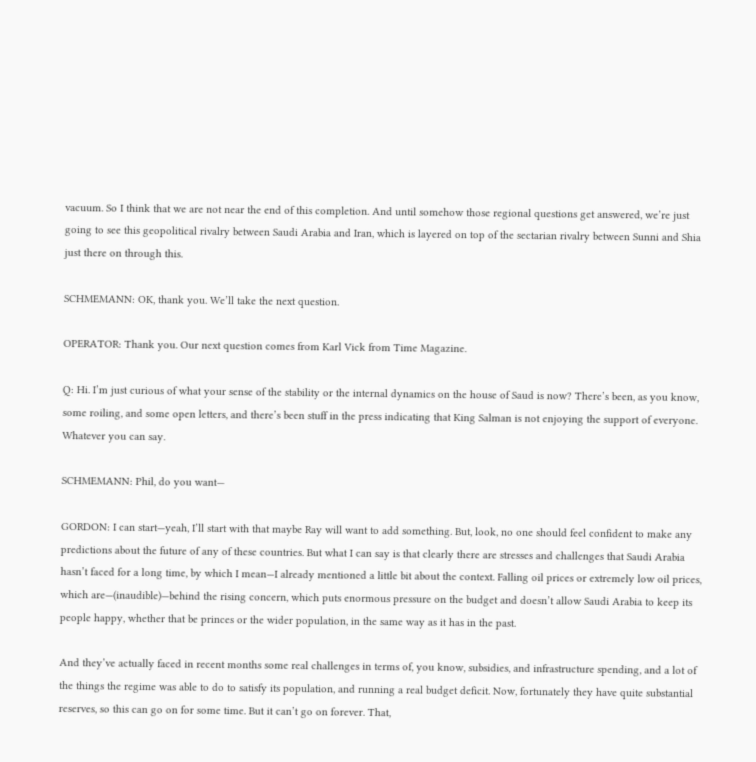vacuum. So I think that we are not near the end of this completion. And until somehow those regional questions get answered, we’re just going to see this geopolitical rivalry between Saudi Arabia and Iran, which is layered on top of the sectarian rivalry between Sunni and Shia just there on through this.

SCHMEMANN: OK, thank you. We’ll take the next question.

OPERATOR: Thank you. Our next question comes from Karl Vick from Time Magazine.

Q: Hi. I’m just curious of what your sense of the stability or the internal dynamics on the house of Saud is now? There’s been, as you know, some roiling, and some open letters, and there’s been stuff in the press indicating that King Salman is not enjoying the support of everyone. Whatever you can say.

SCHMEMANN: Phil, do you want—

GORDON: I can start—yeah, I’ll start with that maybe Ray will want to add something. But, look, no one should feel confident to make any predictions about the future of any of these countries. But what I can say is that clearly there are stresses and challenges that Saudi Arabia hasn’t faced for a long time, by which I mean—I already mentioned a little bit about the context. Falling oil prices or extremely low oil prices, which are—(inaudible)—behind the rising concern, which puts enormous pressure on the budget and doesn’t allow Saudi Arabia to keep its people happy, whether that be princes or the wider population, in the same way as it has in the past.

And they’ve actually faced in recent months some real challenges in terms of, you know, subsidies, and infrastructure spending, and a lot of the things the regime was able to do to satisfy its population, and running a real budget deficit. Now, fortunately they have quite substantial reserves, so this can go on for some time. But it can’t go on forever. That,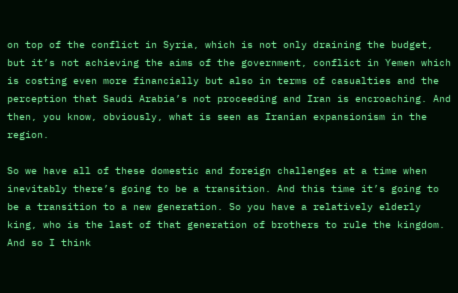on top of the conflict in Syria, which is not only draining the budget, but it’s not achieving the aims of the government, conflict in Yemen which is costing even more financially but also in terms of casualties and the perception that Saudi Arabia’s not proceeding and Iran is encroaching. And then, you know, obviously, what is seen as Iranian expansionism in the region.

So we have all of these domestic and foreign challenges at a time when inevitably there’s going to be a transition. And this time it’s going to be a transition to a new generation. So you have a relatively elderly king, who is the last of that generation of brothers to rule the kingdom. And so I think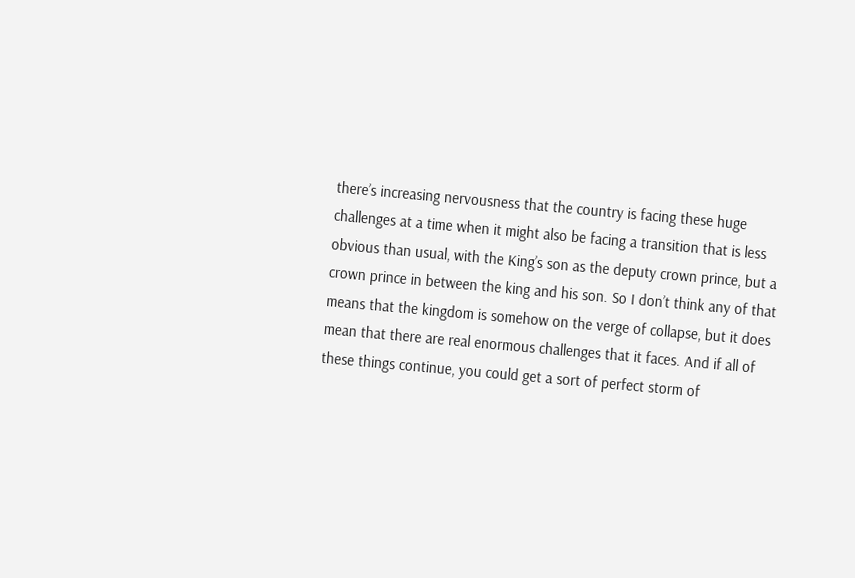there’s increasing nervousness that the country is facing these huge challenges at a time when it might also be facing a transition that is less obvious than usual, with the King’s son as the deputy crown prince, but a crown prince in between the king and his son. So I don’t think any of that means that the kingdom is somehow on the verge of collapse, but it does mean that there are real enormous challenges that it faces. And if all of these things continue, you could get a sort of perfect storm of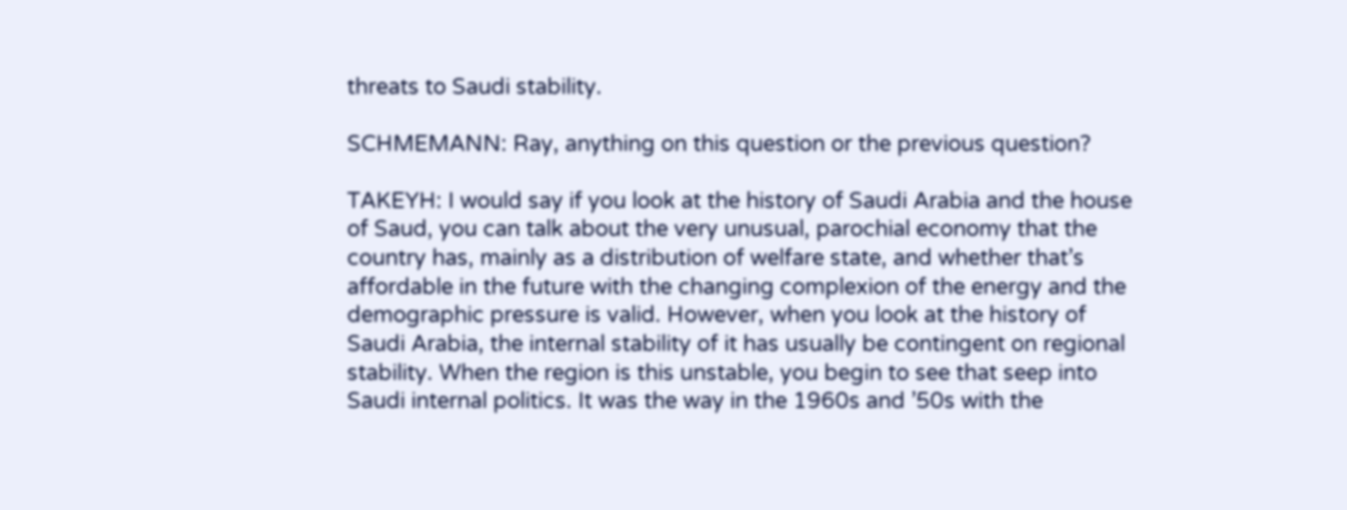threats to Saudi stability.

SCHMEMANN: Ray, anything on this question or the previous question?

TAKEYH: I would say if you look at the history of Saudi Arabia and the house of Saud, you can talk about the very unusual, parochial economy that the country has, mainly as a distribution of welfare state, and whether that’s affordable in the future with the changing complexion of the energy and the demographic pressure is valid. However, when you look at the history of Saudi Arabia, the internal stability of it has usually be contingent on regional stability. When the region is this unstable, you begin to see that seep into Saudi internal politics. It was the way in the 1960s and ’50s with the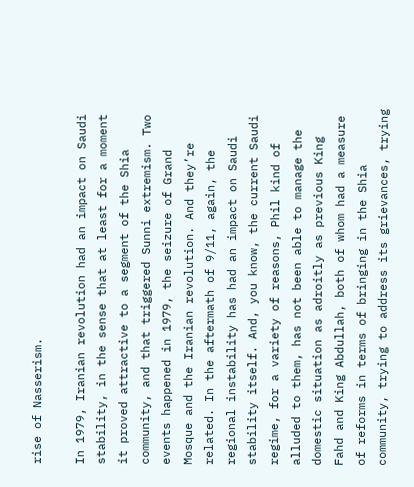rise of Nasserism.

In 1979, Iranian revolution had an impact on Saudi stability, in the sense that at least for a moment it proved attractive to a segment of the Shia community, and that triggered Sunni extremism. Two events happened in 1979, the seizure of Grand Mosque and the Iranian revolution. And they’re related. In the aftermath of 9/11, again, the regional instability has had an impact on Saudi stability itself. And, you know, the current Saudi regime, for a variety of reasons, Phil kind of alluded to them, has not been able to manage the domestic situation as adroitly as previous King Fahd and King Abdullah, both of whom had a measure of reforms in terms of bringing in the Shia community, trying to address its grievances, trying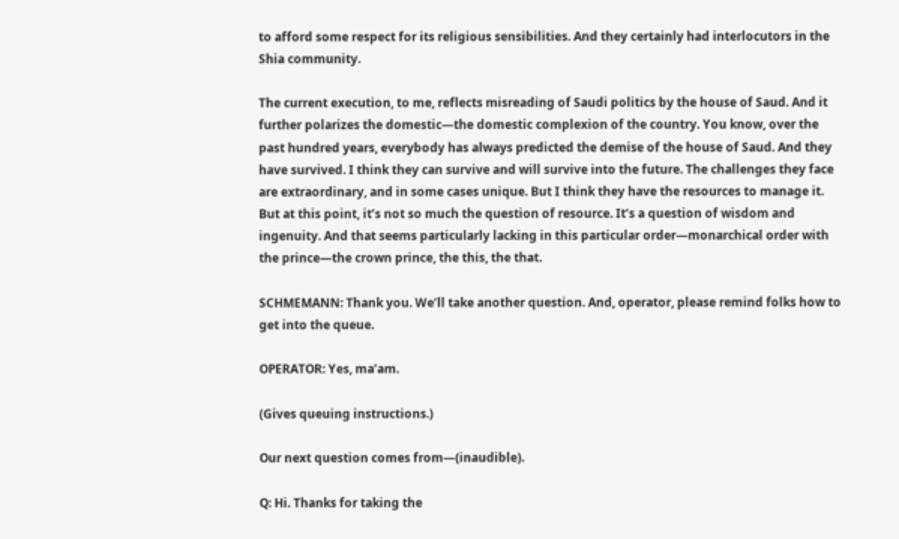to afford some respect for its religious sensibilities. And they certainly had interlocutors in the Shia community.

The current execution, to me, reflects misreading of Saudi politics by the house of Saud. And it further polarizes the domestic—the domestic complexion of the country. You know, over the past hundred years, everybody has always predicted the demise of the house of Saud. And they have survived. I think they can survive and will survive into the future. The challenges they face are extraordinary, and in some cases unique. But I think they have the resources to manage it. But at this point, it’s not so much the question of resource. It’s a question of wisdom and ingenuity. And that seems particularly lacking in this particular order—monarchical order with the prince—the crown prince, the this, the that.

SCHMEMANN: Thank you. We’ll take another question. And, operator, please remind folks how to get into the queue.

OPERATOR: Yes, ma’am.

(Gives queuing instructions.)

Our next question comes from—(inaudible).

Q: Hi. Thanks for taking the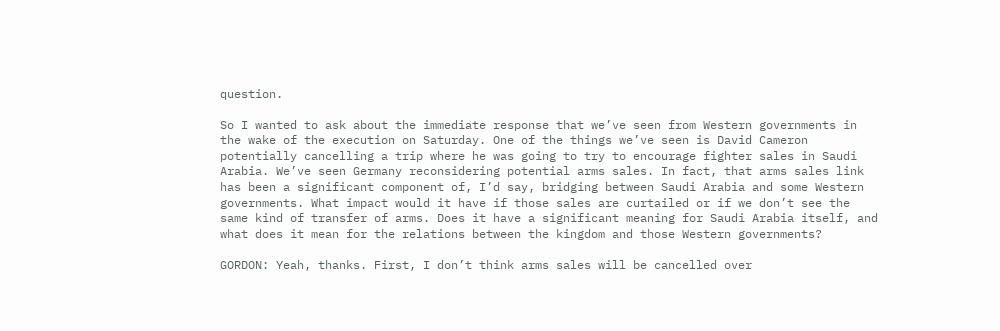question.

So I wanted to ask about the immediate response that we’ve seen from Western governments in the wake of the execution on Saturday. One of the things we’ve seen is David Cameron potentially cancelling a trip where he was going to try to encourage fighter sales in Saudi Arabia. We’ve seen Germany reconsidering potential arms sales. In fact, that arms sales link has been a significant component of, I’d say, bridging between Saudi Arabia and some Western governments. What impact would it have if those sales are curtailed or if we don’t see the same kind of transfer of arms. Does it have a significant meaning for Saudi Arabia itself, and what does it mean for the relations between the kingdom and those Western governments?

GORDON: Yeah, thanks. First, I don’t think arms sales will be cancelled over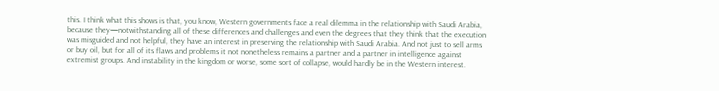this. I think what this shows is that, you know, Western governments face a real dilemma in the relationship with Saudi Arabia, because they—notwithstanding all of these differences and challenges and even the degrees that they think that the execution was misguided and not helpful, they have an interest in preserving the relationship with Saudi Arabia. And not just to sell arms or buy oil, but for all of its flaws and problems it not nonetheless remains a partner and a partner in intelligence against extremist groups. And instability in the kingdom or worse, some sort of collapse, would hardly be in the Western interest.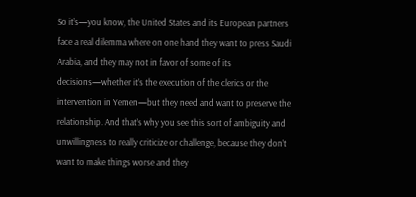So it’s—you know, the United States and its European partners face a real dilemma where on one hand they want to press Saudi Arabia, and they may not in favor of some of its decisions—whether it’s the execution of the clerics or the intervention in Yemen—but they need and want to preserve the relationship. And that’s why you see this sort of ambiguity and unwillingness to really criticize or challenge, because they don’t want to make things worse and they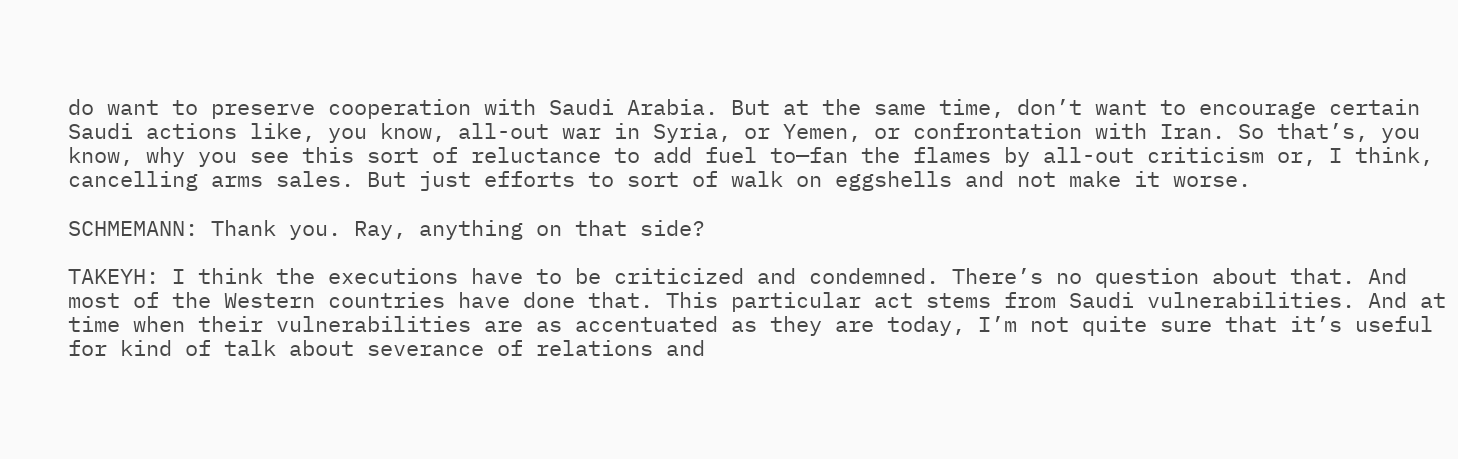do want to preserve cooperation with Saudi Arabia. But at the same time, don’t want to encourage certain Saudi actions like, you know, all-out war in Syria, or Yemen, or confrontation with Iran. So that’s, you know, why you see this sort of reluctance to add fuel to—fan the flames by all-out criticism or, I think, cancelling arms sales. But just efforts to sort of walk on eggshells and not make it worse.

SCHMEMANN: Thank you. Ray, anything on that side?

TAKEYH: I think the executions have to be criticized and condemned. There’s no question about that. And most of the Western countries have done that. This particular act stems from Saudi vulnerabilities. And at time when their vulnerabilities are as accentuated as they are today, I’m not quite sure that it’s useful for kind of talk about severance of relations and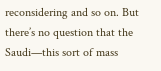reconsidering and so on. But there’s no question that the Saudi—this sort of mass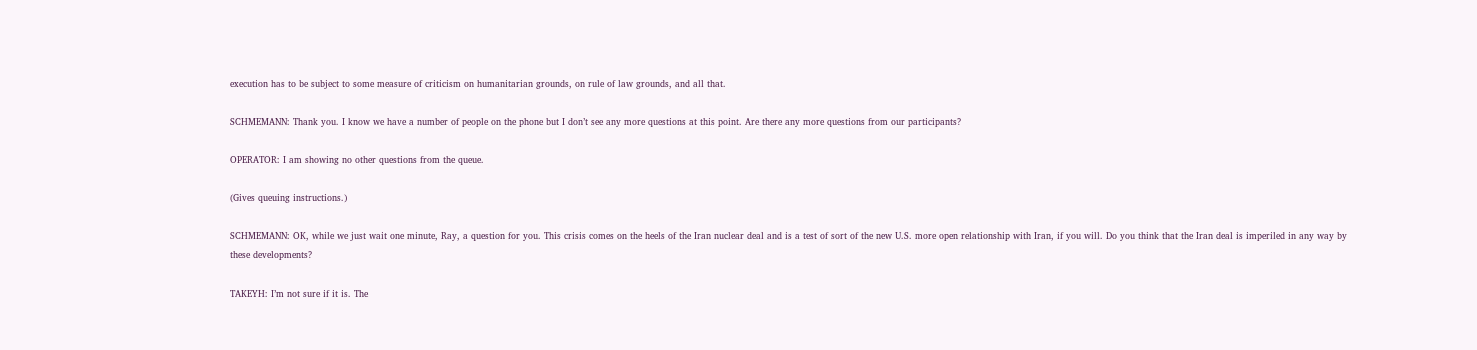execution has to be subject to some measure of criticism on humanitarian grounds, on rule of law grounds, and all that.

SCHMEMANN: Thank you. I know we have a number of people on the phone but I don’t see any more questions at this point. Are there any more questions from our participants?

OPERATOR: I am showing no other questions from the queue.

(Gives queuing instructions.)

SCHMEMANN: OK, while we just wait one minute, Ray, a question for you. This crisis comes on the heels of the Iran nuclear deal and is a test of sort of the new U.S. more open relationship with Iran, if you will. Do you think that the Iran deal is imperiled in any way by these developments?

TAKEYH: I’m not sure if it is. The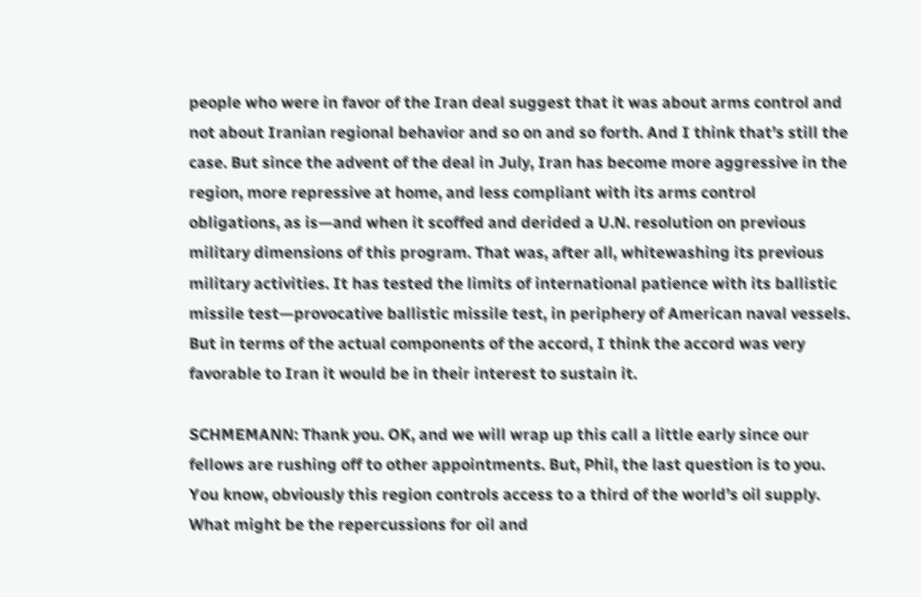people who were in favor of the Iran deal suggest that it was about arms control and not about Iranian regional behavior and so on and so forth. And I think that’s still the case. But since the advent of the deal in July, Iran has become more aggressive in the region, more repressive at home, and less compliant with its arms control obligations, as is—and when it scoffed and derided a U.N. resolution on previous military dimensions of this program. That was, after all, whitewashing its previous military activities. It has tested the limits of international patience with its ballistic missile test—provocative ballistic missile test, in periphery of American naval vessels. But in terms of the actual components of the accord, I think the accord was very favorable to Iran it would be in their interest to sustain it.

SCHMEMANN: Thank you. OK, and we will wrap up this call a little early since our fellows are rushing off to other appointments. But, Phil, the last question is to you. You know, obviously this region controls access to a third of the world’s oil supply. What might be the repercussions for oil and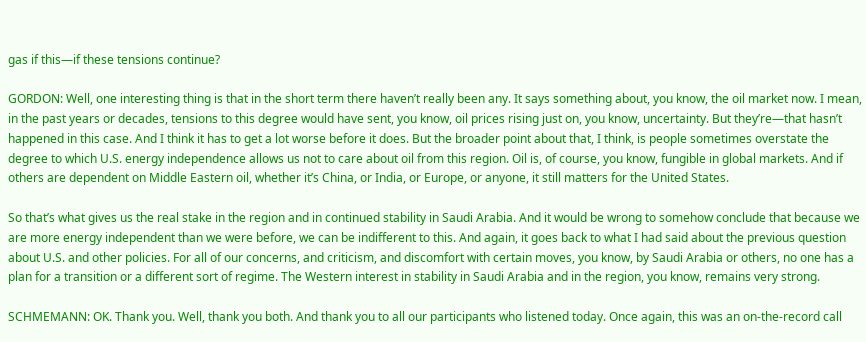gas if this—if these tensions continue?

GORDON: Well, one interesting thing is that in the short term there haven’t really been any. It says something about, you know, the oil market now. I mean, in the past years or decades, tensions to this degree would have sent, you know, oil prices rising just on, you know, uncertainty. But they’re—that hasn’t happened in this case. And I think it has to get a lot worse before it does. But the broader point about that, I think, is people sometimes overstate the degree to which U.S. energy independence allows us not to care about oil from this region. Oil is, of course, you know, fungible in global markets. And if others are dependent on Middle Eastern oil, whether it’s China, or India, or Europe, or anyone, it still matters for the United States.

So that’s what gives us the real stake in the region and in continued stability in Saudi Arabia. And it would be wrong to somehow conclude that because we are more energy independent than we were before, we can be indifferent to this. And again, it goes back to what I had said about the previous question about U.S. and other policies. For all of our concerns, and criticism, and discomfort with certain moves, you know, by Saudi Arabia or others, no one has a plan for a transition or a different sort of regime. The Western interest in stability in Saudi Arabia and in the region, you know, remains very strong.

SCHMEMANN: OK. Thank you. Well, thank you both. And thank you to all our participants who listened today. Once again, this was an on-the-record call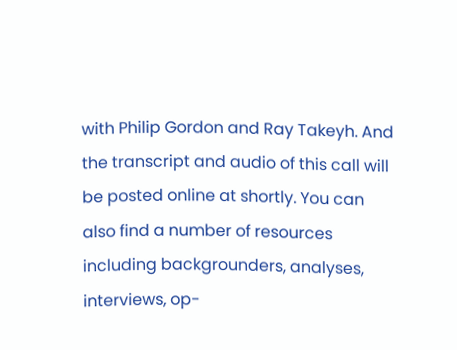with Philip Gordon and Ray Takeyh. And the transcript and audio of this call will be posted online at shortly. You can also find a number of resources including backgrounders, analyses, interviews, op-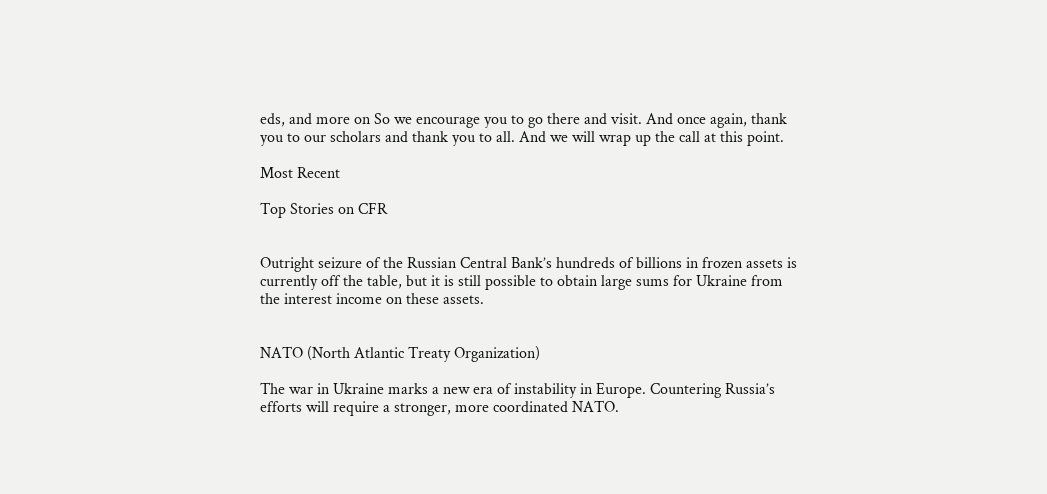eds, and more on So we encourage you to go there and visit. And once again, thank you to our scholars and thank you to all. And we will wrap up the call at this point.

Most Recent

Top Stories on CFR


Outright seizure of the Russian Central Bank’s hundreds of billions in frozen assets is currently off the table, but it is still possible to obtain large sums for Ukraine from the interest income on these assets.


NATO (North Atlantic Treaty Organization)

The war in Ukraine marks a new era of instability in Europe. Countering Russia’s efforts will require a stronger, more coordinated NATO.